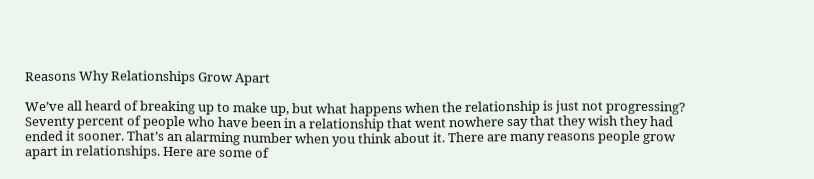Reasons Why Relationships Grow Apart

We’ve all heard of breaking up to make up, but what happens when the relationship is just not progressing? Seventy percent of people who have been in a relationship that went nowhere say that they wish they had ended it sooner. That’s an alarming number when you think about it. There are many reasons people grow apart in relationships. Here are some of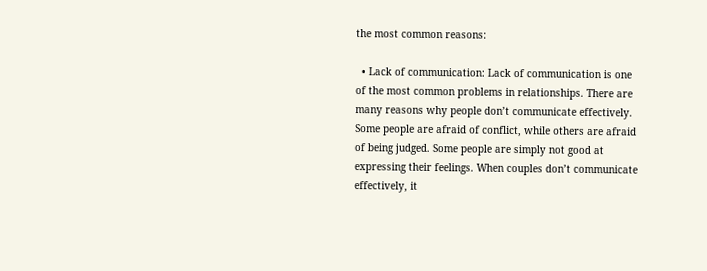the most common reasons:

  • Lack of communication: Lack of communication is one of the most common problems in relationships. There are many reasons why people don’t communicate effectively. Some people are afraid of conflict, while others are afraid of being judged. Some people are simply not good at expressing their feelings. When couples don’t communicate effectively, it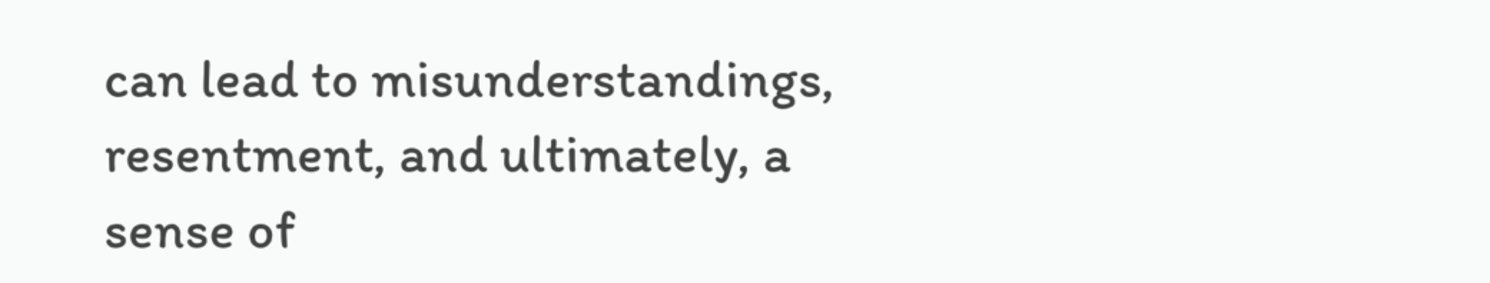can lead to misunderstandings, resentment, and ultimately, a sense of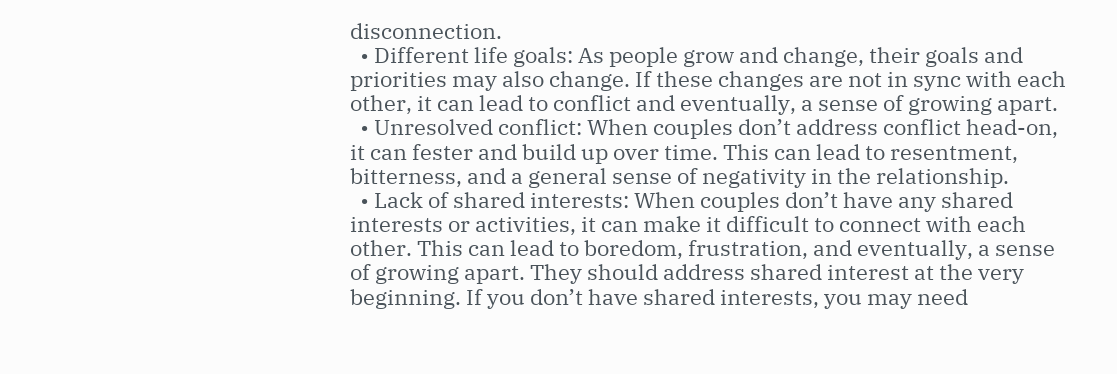disconnection.
  • Different life goals: As people grow and change, their goals and priorities may also change. If these changes are not in sync with each other, it can lead to conflict and eventually, a sense of growing apart.
  • Unresolved conflict: When couples don’t address conflict head-on, it can fester and build up over time. This can lead to resentment, bitterness, and a general sense of negativity in the relationship.
  • Lack of shared interests: When couples don’t have any shared interests or activities, it can make it difficult to connect with each other. This can lead to boredom, frustration, and eventually, a sense of growing apart. They should address shared interest at the very beginning. If you don’t have shared interests, you may need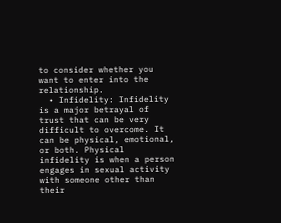to consider whether you want to enter into the relationship.
  • Infidelity: Infidelity is a major betrayal of trust that can be very difficult to overcome. It can be physical, emotional, or both. Physical infidelity is when a person engages in sexual activity with someone other than their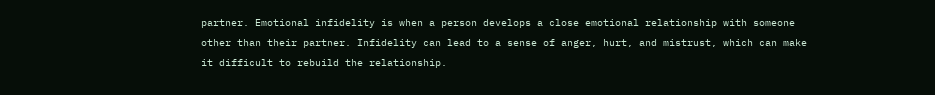partner. Emotional infidelity is when a person develops a close emotional relationship with someone other than their partner. Infidelity can lead to a sense of anger, hurt, and mistrust, which can make it difficult to rebuild the relationship.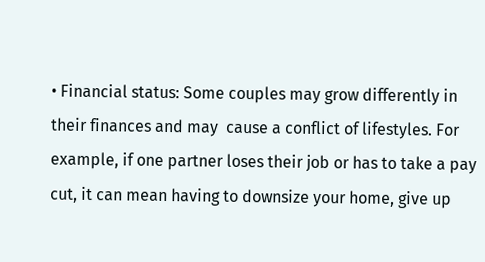• Financial status: Some couples may grow differently in their finances and may  cause a conflict of lifestyles. For example, if one partner loses their job or has to take a pay cut, it can mean having to downsize your home, give up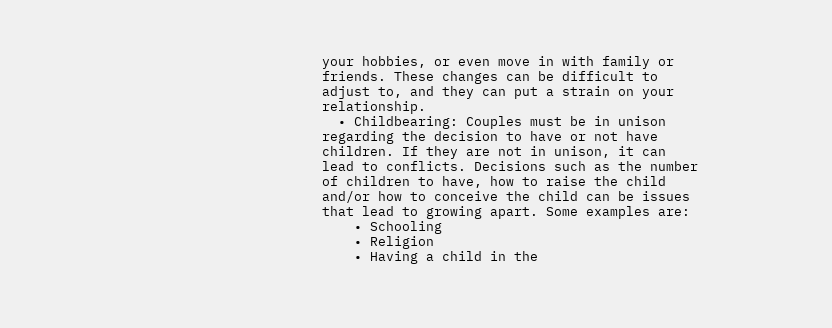your hobbies, or even move in with family or friends. These changes can be difficult to adjust to, and they can put a strain on your relationship.
  • Childbearing: Couples must be in unison regarding the decision to have or not have children. If they are not in unison, it can lead to conflicts. Decisions such as the number of children to have, how to raise the child and/or how to conceive the child can be issues that lead to growing apart. Some examples are:
    • Schooling
    • Religion
    • Having a child in the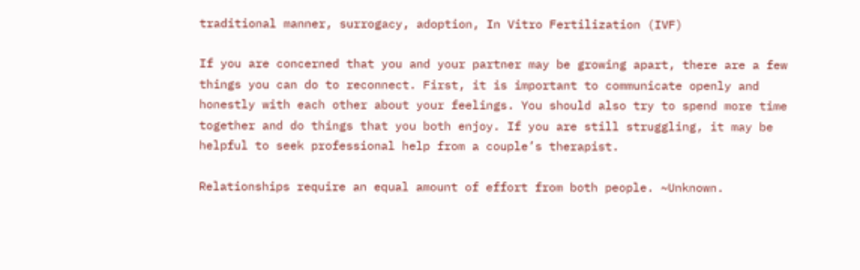traditional manner, surrogacy, adoption, In Vitro Fertilization (IVF)

If you are concerned that you and your partner may be growing apart, there are a few things you can do to reconnect. First, it is important to communicate openly and honestly with each other about your feelings. You should also try to spend more time together and do things that you both enjoy. If you are still struggling, it may be helpful to seek professional help from a couple’s therapist.

Relationships require an equal amount of effort from both people. ~Unknown.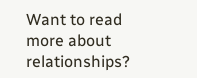Want to read more about relationships?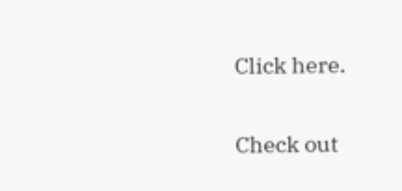Click here.

Check out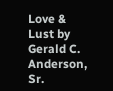Love & Lust by Gerald C. Anderson, Sr.